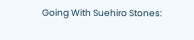Going With Suehiro Stones: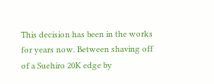This decision has been in the works for years now. Between shaving off of a Suehiro 20K edge by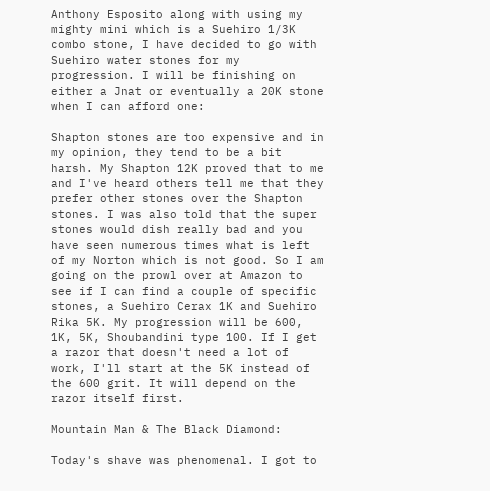Anthony Esposito along with using my mighty mini which is a Suehiro 1/3K combo stone, I have decided to go with Suehiro water stones for my progression. I will be finishing on either a Jnat or eventually a 20K stone when I can afford one:

Shapton stones are too expensive and in my opinion, they tend to be a bit harsh. My Shapton 12K proved that to me and I've heard others tell me that they prefer other stones over the Shapton stones. I was also told that the super stones would dish really bad and you have seen numerous times what is left of my Norton which is not good. So I am going on the prowl over at Amazon to see if I can find a couple of specific stones, a Suehiro Cerax 1K and Suehiro Rika 5K. My progression will be 600, 1K, 5K, Shoubandini type 100. If I get a razor that doesn't need a lot of work, I'll start at the 5K instead of the 600 grit. It will depend on the razor itself first.

Mountain Man & The Black Diamond:

Today's shave was phenomenal. I got to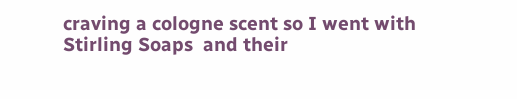craving a cologne scent so I went with Stirling Soaps  and their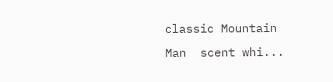classic Mountain Man  scent whi...